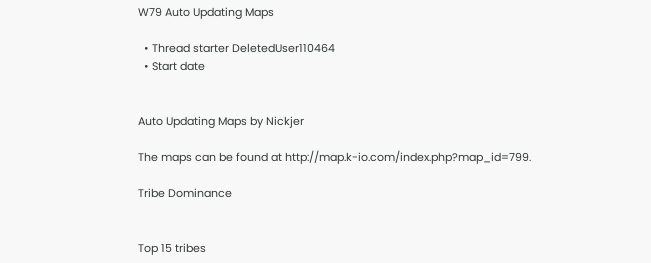W79 Auto Updating Maps

  • Thread starter DeletedUser110464
  • Start date


Auto Updating Maps by Nickjer

The maps can be found at http://map.k-io.com/index.php?map_id=799.

Tribe Dominance


Top 15 tribes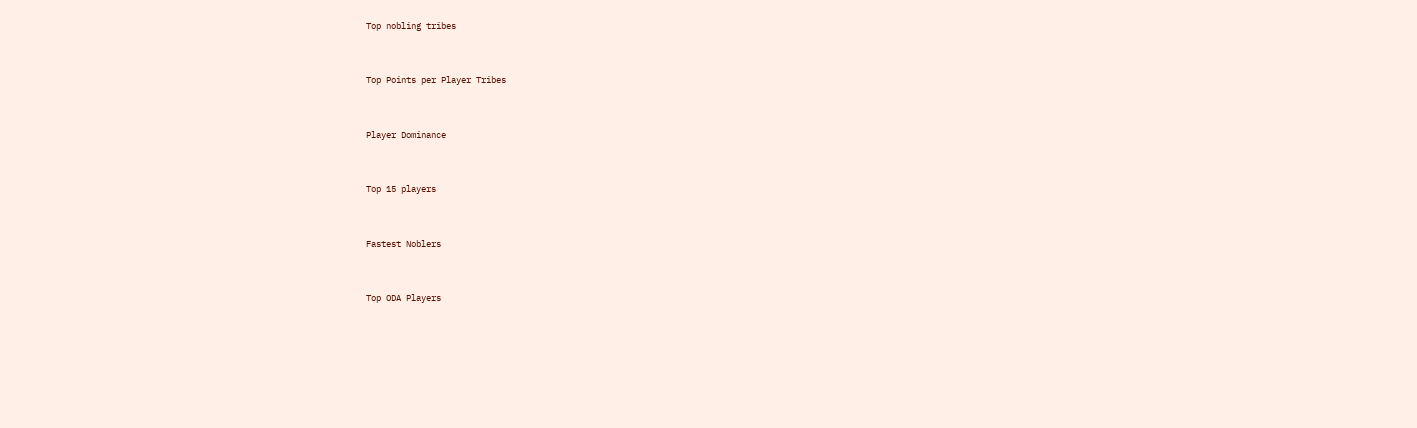Top nobling tribes


Top Points per Player Tribes


Player Dominance


Top 15 players


Fastest Noblers


Top ODA Players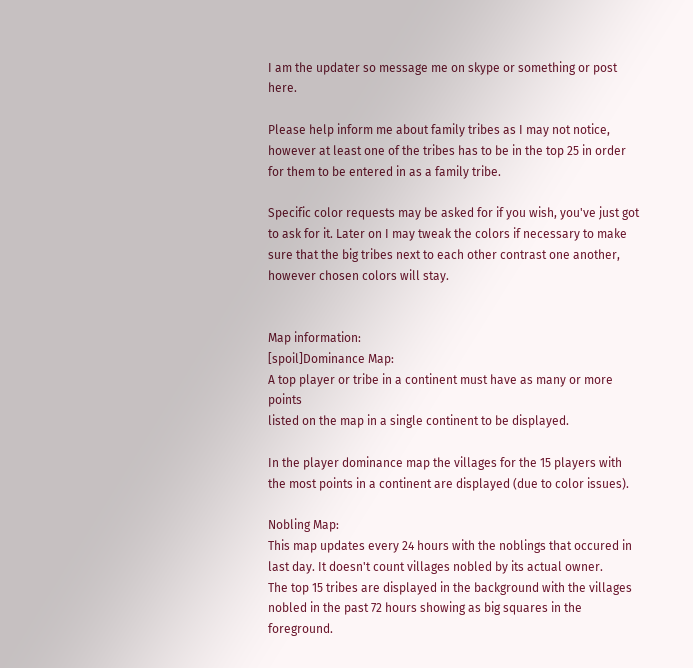I am the updater so message me on skype or something or post here.

Please help inform me about family tribes as I may not notice, however at least one of the tribes has to be in the top 25 in order for them to be entered in as a family tribe.

Specific color requests may be asked for if you wish, you've just got to ask for it. Later on I may tweak the colors if necessary to make sure that the big tribes next to each other contrast one another, however chosen colors will stay.


Map information:
[spoil]Dominance Map:
A top player or tribe in a continent must have as many or more points
listed on the map in a single continent to be displayed.

In the player dominance map the villages for the 15 players with
the most points in a continent are displayed (due to color issues).

Nobling Map:
This map updates every 24 hours with the noblings that occured in
last day. It doesn't count villages nobled by its actual owner.
The top 15 tribes are displayed in the background with the villages
nobled in the past 72 hours showing as big squares in the foreground.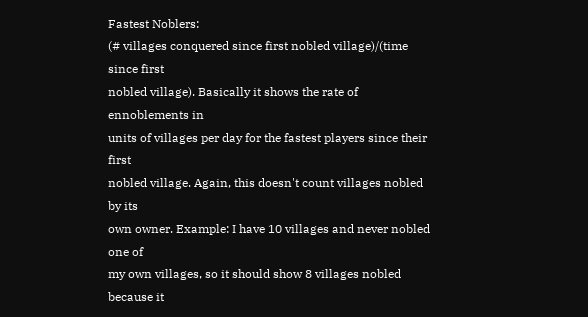Fastest Noblers:
(# villages conquered since first nobled village)/(time since first
nobled village). Basically it shows the rate of ennoblements in
units of villages per day for the fastest players since their first
nobled village. Again, this doesn't count villages nobled by its
own owner. Example: I have 10 villages and never nobled one of
my own villages, so it should show 8 villages nobled because it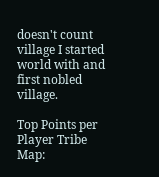doesn't count village I started world with and first nobled village.

Top Points per Player Tribe Map: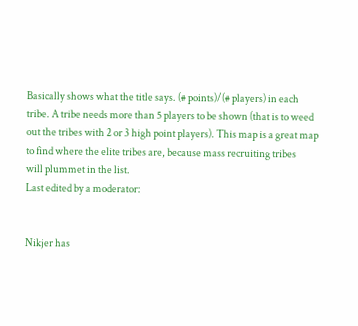Basically shows what the title says. (# points)/(# players) in each
tribe. A tribe needs more than 5 players to be shown (that is to weed
out the tribes with 2 or 3 high point players). This map is a great map
to find where the elite tribes are, because mass recruiting tribes
will plummet in the list.
Last edited by a moderator:


Nikjer has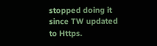stopped doing it since TW updated to Https.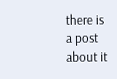there is a post about it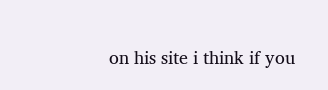on his site i think if you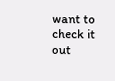want to check it out